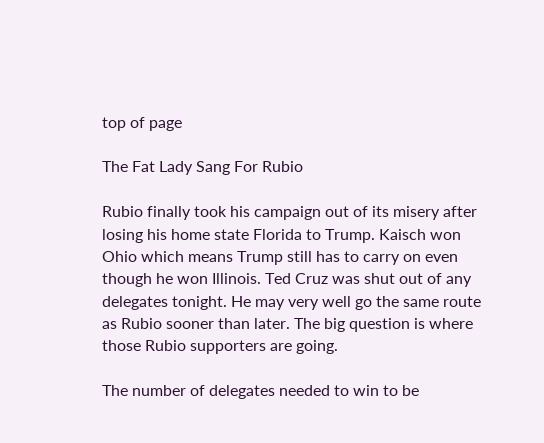top of page

The Fat Lady Sang For Rubio

Rubio finally took his campaign out of its misery after losing his home state Florida to Trump. Kaisch won Ohio which means Trump still has to carry on even though he won Illinois. Ted Cruz was shut out of any delegates tonight. He may very well go the same route as Rubio sooner than later. The big question is where those Rubio supporters are going.

The number of delegates needed to win to be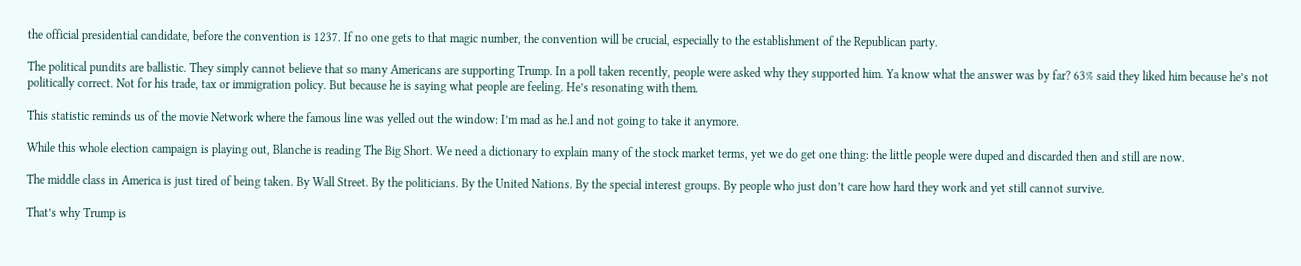the official presidential candidate, before the convention is 1237. If no one gets to that magic number, the convention will be crucial, especially to the establishment of the Republican party.

The political pundits are ballistic. They simply cannot believe that so many Americans are supporting Trump. In a poll taken recently, people were asked why they supported him. Ya know what the answer was by far? 63% said they liked him because he’s not politically correct. Not for his trade, tax or immigration policy. But because he is saying what people are feeling. He’s resonating with them.

This statistic reminds us of the movie Network where the famous line was yelled out the window: I’m mad as he.l and not going to take it anymore.

While this whole election campaign is playing out, Blanche is reading The Big Short. We need a dictionary to explain many of the stock market terms, yet we do get one thing: the little people were duped and discarded then and still are now.

The middle class in America is just tired of being taken. By Wall Street. By the politicians. By the United Nations. By the special interest groups. By people who just don’t care how hard they work and yet still cannot survive.

That’s why Trump is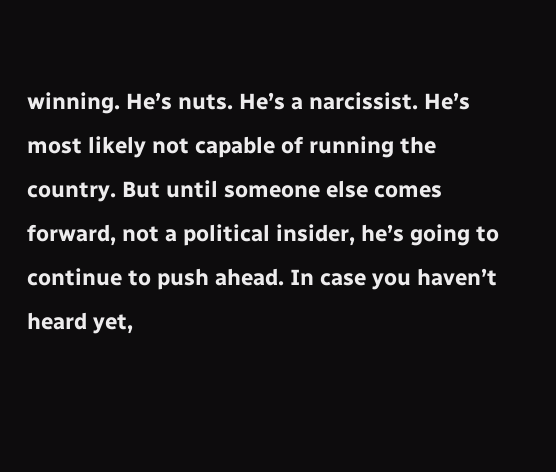winning. He’s nuts. He’s a narcissist. He’s most likely not capable of running the country. But until someone else comes forward, not a political insider, he’s going to continue to push ahead. In case you haven’t heard yet,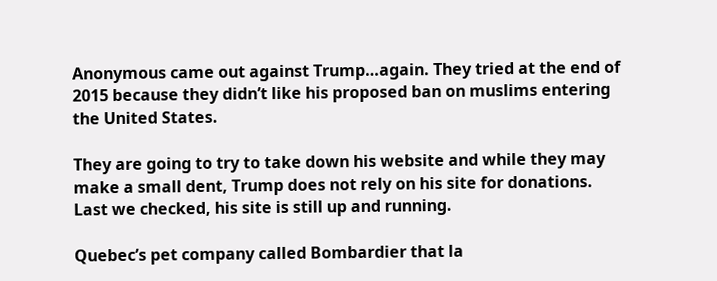Anonymous came out against Trump…again. They tried at the end of 2015 because they didn’t like his proposed ban on muslims entering the United States.

They are going to try to take down his website and while they may make a small dent, Trump does not rely on his site for donations. Last we checked, his site is still up and running.

Quebec’s pet company called Bombardier that la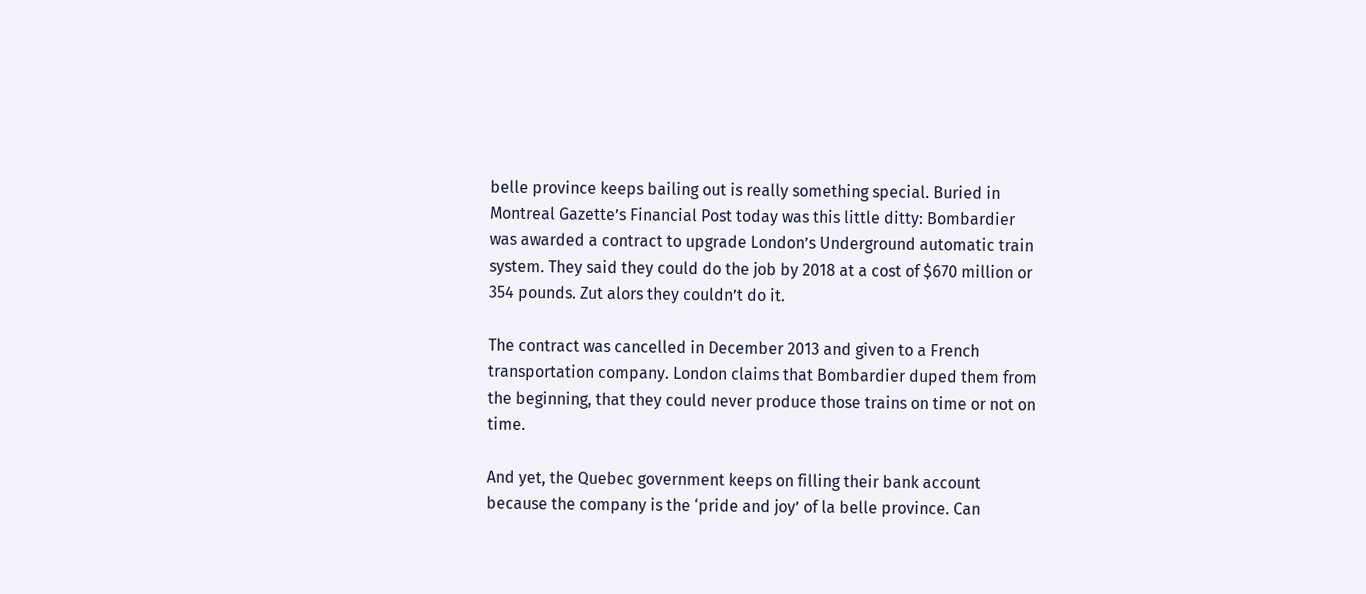belle province keeps bailing out is really something special. Buried in Montreal Gazette’s Financial Post today was this little ditty: Bombardier was awarded a contract to upgrade London’s Underground automatic train system. They said they could do the job by 2018 at a cost of $670 million or 354 pounds. Zut alors they couldn’t do it.

The contract was cancelled in December 2013 and given to a French transportation company. London claims that Bombardier duped them from the beginning, that they could never produce those trains on time or not on time.

And yet, the Quebec government keeps on filling their bank account because the company is the ‘pride and joy’ of la belle province. Can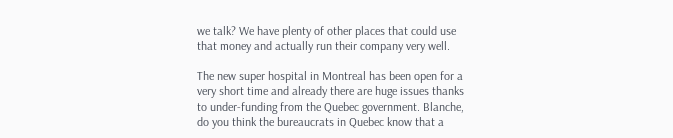we talk? We have plenty of other places that could use that money and actually run their company very well.

The new super hospital in Montreal has been open for a very short time and already there are huge issues thanks to under-funding from the Quebec government. Blanche, do you think the bureaucrats in Quebec know that a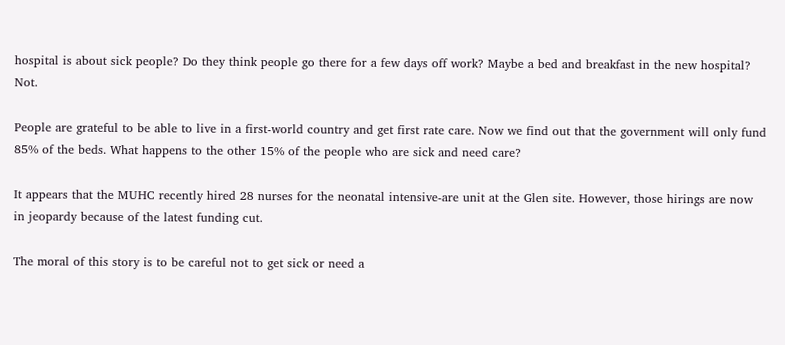hospital is about sick people? Do they think people go there for a few days off work? Maybe a bed and breakfast in the new hospital? Not.

People are grateful to be able to live in a first-world country and get first rate care. Now we find out that the government will only fund 85% of the beds. What happens to the other 15% of the people who are sick and need care?

It appears that the MUHC recently hired 28 nurses for the neonatal intensive-are unit at the Glen site. However, those hirings are now in jeopardy because of the latest funding cut.

The moral of this story is to be careful not to get sick or need a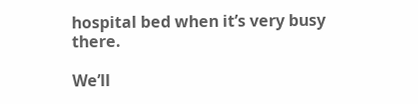hospital bed when it’s very busy there.

We’ll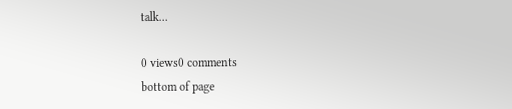talk…

0 views0 comments
bottom of page